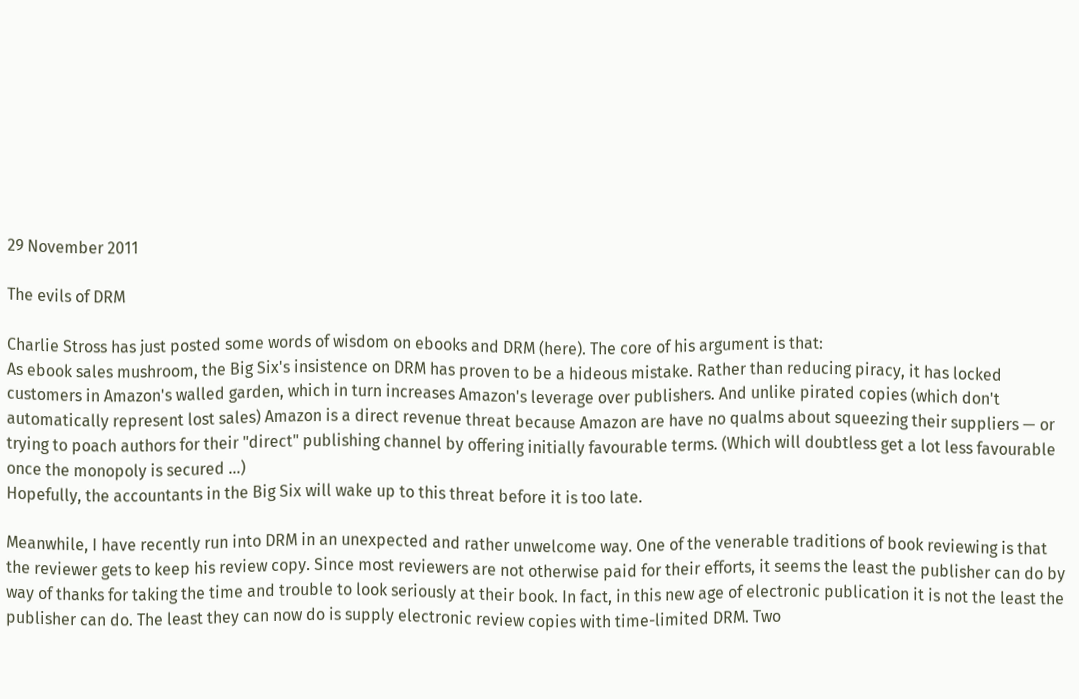29 November 2011

The evils of DRM

Charlie Stross has just posted some words of wisdom on ebooks and DRM (here). The core of his argument is that:
As ebook sales mushroom, the Big Six's insistence on DRM has proven to be a hideous mistake. Rather than reducing piracy, it has locked customers in Amazon's walled garden, which in turn increases Amazon's leverage over publishers. And unlike pirated copies (which don't automatically represent lost sales) Amazon is a direct revenue threat because Amazon are have no qualms about squeezing their suppliers — or trying to poach authors for their "direct" publishing channel by offering initially favourable terms. (Which will doubtless get a lot less favourable once the monopoly is secured ...)
Hopefully, the accountants in the Big Six will wake up to this threat before it is too late.

Meanwhile, I have recently run into DRM in an unexpected and rather unwelcome way. One of the venerable traditions of book reviewing is that the reviewer gets to keep his review copy. Since most reviewers are not otherwise paid for their efforts, it seems the least the publisher can do by way of thanks for taking the time and trouble to look seriously at their book. In fact, in this new age of electronic publication it is not the least the publisher can do. The least they can now do is supply electronic review copies with time-limited DRM. Two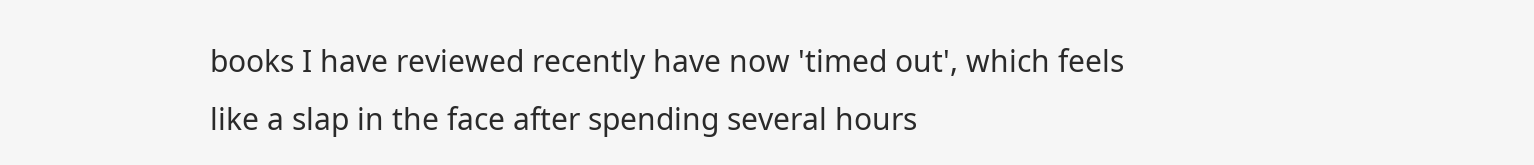books I have reviewed recently have now 'timed out', which feels like a slap in the face after spending several hours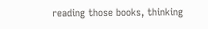reading those books, thinking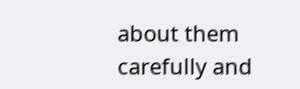about them carefully and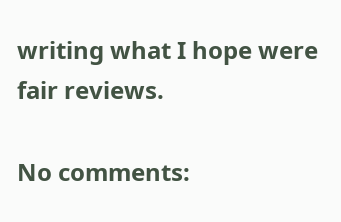writing what I hope were fair reviews.

No comments: